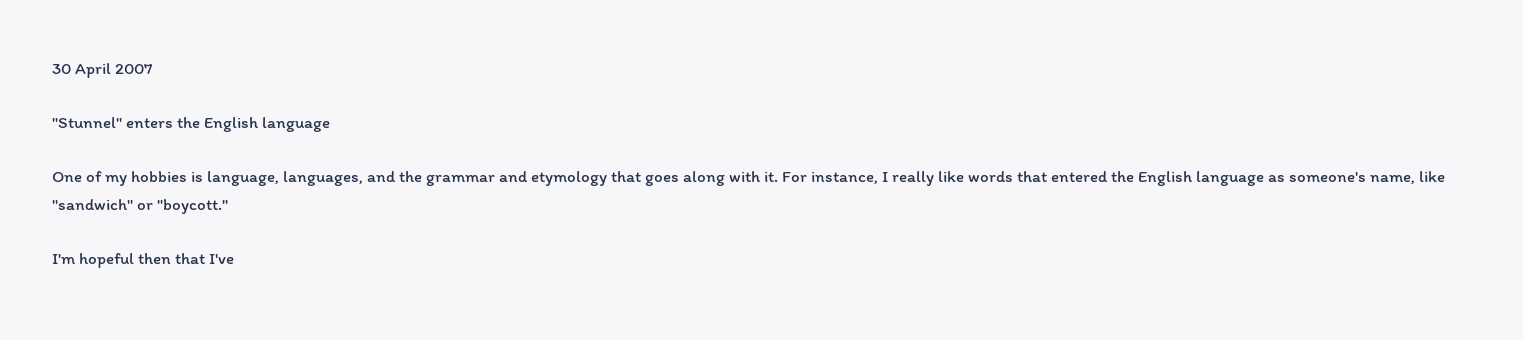30 April 2007

"Stunnel" enters the English language

One of my hobbies is language, languages, and the grammar and etymology that goes along with it. For instance, I really like words that entered the English language as someone's name, like "sandwich" or "boycott."

I'm hopeful then that I've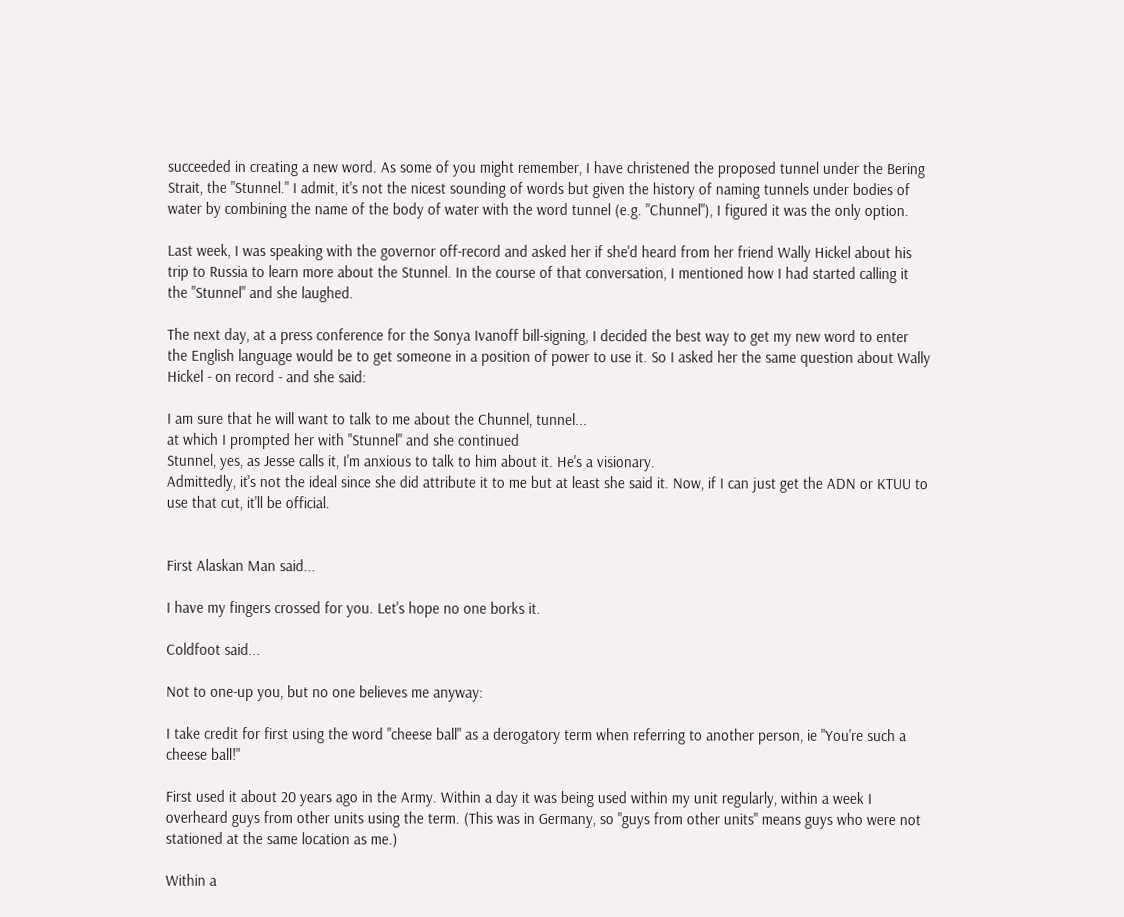succeeded in creating a new word. As some of you might remember, I have christened the proposed tunnel under the Bering Strait, the "Stunnel." I admit, it's not the nicest sounding of words but given the history of naming tunnels under bodies of water by combining the name of the body of water with the word tunnel (e.g. "Chunnel"), I figured it was the only option.

Last week, I was speaking with the governor off-record and asked her if she'd heard from her friend Wally Hickel about his trip to Russia to learn more about the Stunnel. In the course of that conversation, I mentioned how I had started calling it the "Stunnel" and she laughed.

The next day, at a press conference for the Sonya Ivanoff bill-signing, I decided the best way to get my new word to enter the English language would be to get someone in a position of power to use it. So I asked her the same question about Wally Hickel - on record - and she said:

I am sure that he will want to talk to me about the Chunnel, tunnel...
at which I prompted her with "Stunnel" and she continued
Stunnel, yes, as Jesse calls it, I'm anxious to talk to him about it. He's a visionary.
Admittedly, it's not the ideal since she did attribute it to me but at least she said it. Now, if I can just get the ADN or KTUU to use that cut, it'll be official.


First Alaskan Man said...

I have my fingers crossed for you. Let's hope no one borks it.

Coldfoot said...

Not to one-up you, but no one believes me anyway:

I take credit for first using the word "cheese ball" as a derogatory term when referring to another person, ie "You're such a cheese ball!"

First used it about 20 years ago in the Army. Within a day it was being used within my unit regularly, within a week I overheard guys from other units using the term. (This was in Germany, so "guys from other units" means guys who were not stationed at the same location as me.)

Within a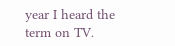year I heard the term on TV.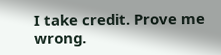I take credit. Prove me wrong.